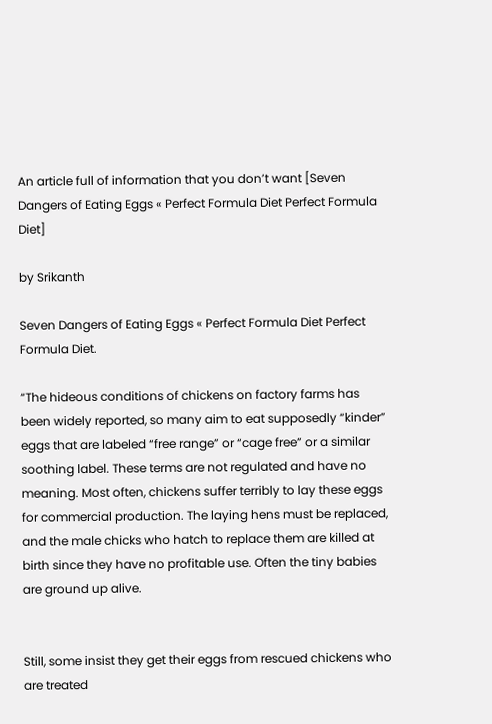An article full of information that you don’t want [Seven Dangers of Eating Eggs « Perfect Formula Diet Perfect Formula Diet]

by Srikanth

Seven Dangers of Eating Eggs « Perfect Formula Diet Perfect Formula Diet.

“The hideous conditions of chickens on factory farms has been widely reported, so many aim to eat supposedly “kinder” eggs that are labeled “free range” or “cage free” or a similar soothing label. These terms are not regulated and have no meaning. Most often, chickens suffer terribly to lay these eggs for commercial production. The laying hens must be replaced, and the male chicks who hatch to replace them are killed at birth since they have no profitable use. Often the tiny babies are ground up alive.


Still, some insist they get their eggs from rescued chickens who are treated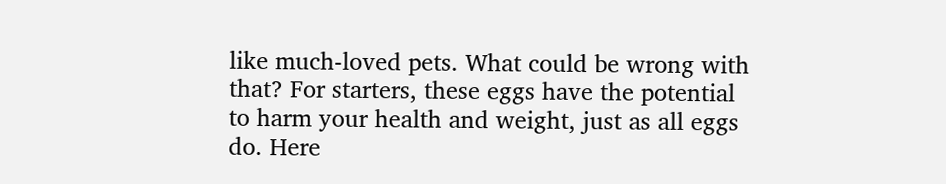like much-loved pets. What could be wrong with that? For starters, these eggs have the potential to harm your health and weight, just as all eggs do. Here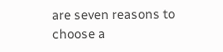are seven reasons to choose a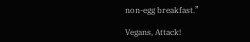non-egg breakfast.”

Vegans, Attack!